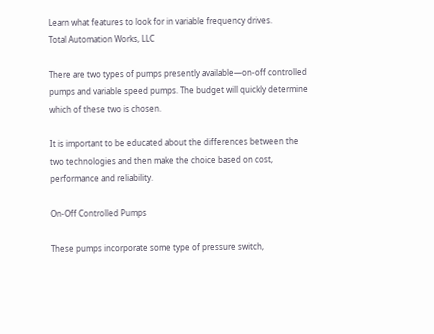Learn what features to look for in variable frequency drives.
Total Automation Works, LLC

There are two types of pumps presently available—on-off controlled pumps and variable speed pumps. The budget will quickly determine which of these two is chosen.

It is important to be educated about the differences between the two technologies and then make the choice based on cost, performance and reliability.

On-Off Controlled Pumps

These pumps incorporate some type of pressure switch,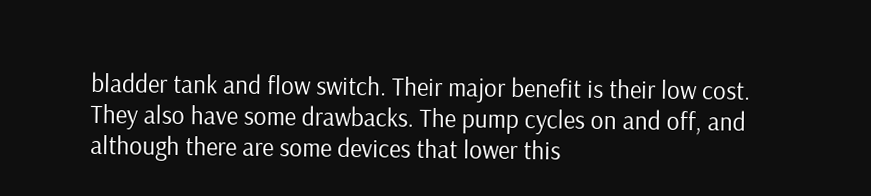bladder tank and flow switch. Their major benefit is their low cost. They also have some drawbacks. The pump cycles on and off, and although there are some devices that lower this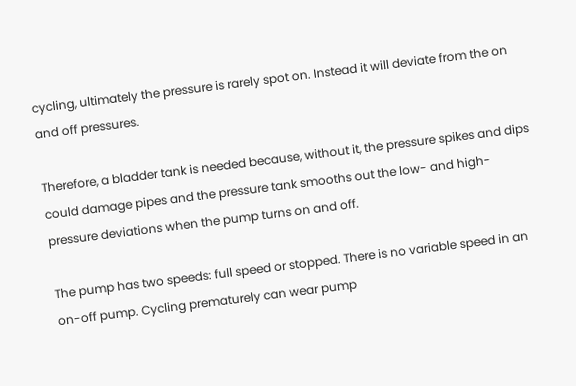cycling, ultimately the pressure is rarely spot on. Instead it will deviate from the on and off pressures.

Therefore, a bladder tank is needed because, without it, the pressure spikes and dips could damage pipes and the pressure tank smooths out the low- and high-pressure deviations when the pump turns on and off.

The pump has two speeds: full speed or stopped. There is no variable speed in an on-off pump. Cycling prematurely can wear pump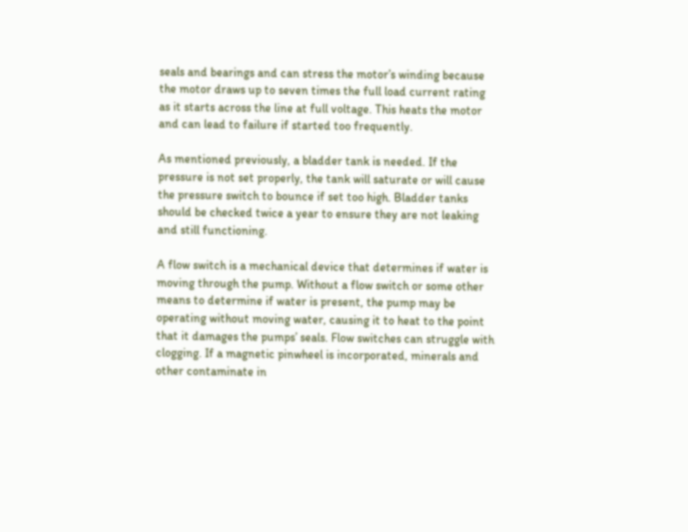seals and bearings and can stress the motor’s winding because the motor draws up to seven times the full load current rating as it starts across the line at full voltage. This heats the motor and can lead to failure if started too frequently.

As mentioned previously, a bladder tank is needed. If the pressure is not set properly, the tank will saturate or will cause the pressure switch to bounce if set too high. Bladder tanks should be checked twice a year to ensure they are not leaking and still functioning.

A flow switch is a mechanical device that determines if water is moving through the pump. Without a flow switch or some other means to determine if water is present, the pump may be operating without moving water, causing it to heat to the point that it damages the pumps’ seals. Flow switches can struggle with clogging. If a magnetic pinwheel is incorporated, minerals and other contaminate in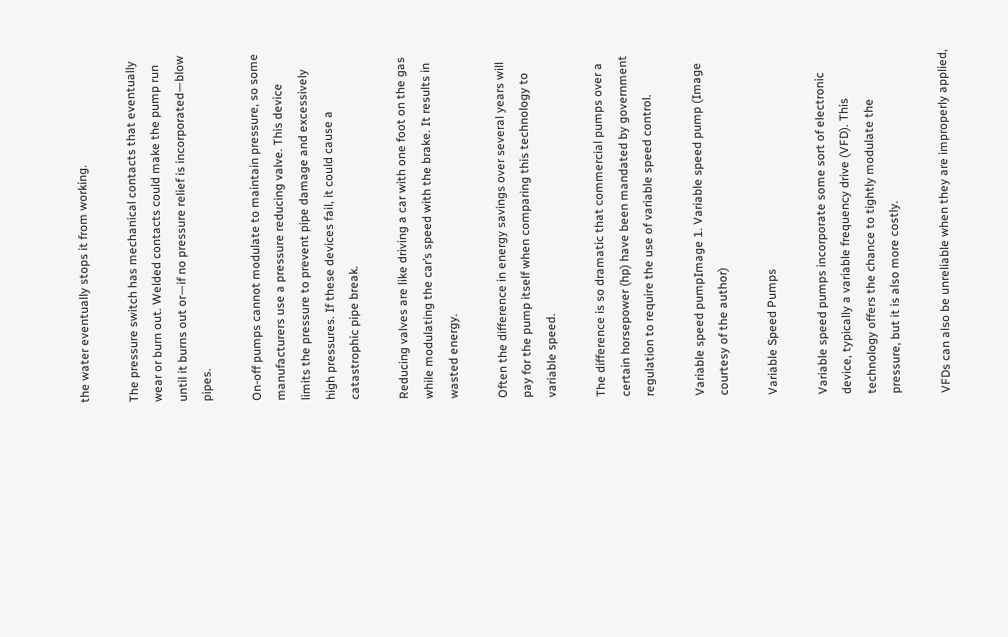the water eventually stops it from working.

The pressure switch has mechanical contacts that eventually wear or burn out. Welded contacts could make the pump run until it burns out or—if no pressure relief is incorporated—blow pipes.

On-off pumps cannot modulate to maintain pressure, so some manufacturers use a pressure reducing valve. This device limits the pressure to prevent pipe damage and excessively high pressures. If these devices fail, it could cause a catastrophic pipe break.

Reducing valves are like driving a car with one foot on the gas while modulating the car’s speed with the brake. It results in wasted energy.

Often the difference in energy savings over several years will pay for the pump itself when comparing this technology to variable speed.

The difference is so dramatic that commercial pumps over a certain horsepower (hp) have been mandated by government regulation to require the use of variable speed control.

Variable speed pumpImage 1. Variable speed pump (Image courtesy of the author)

Variable Speed Pumps

Variable speed pumps incorporate some sort of electronic device, typically a variable frequency drive (VFD). This technology offers the chance to tightly modulate the pressure, but it is also more costly.

VFDs can also be unreliable when they are improperly applied,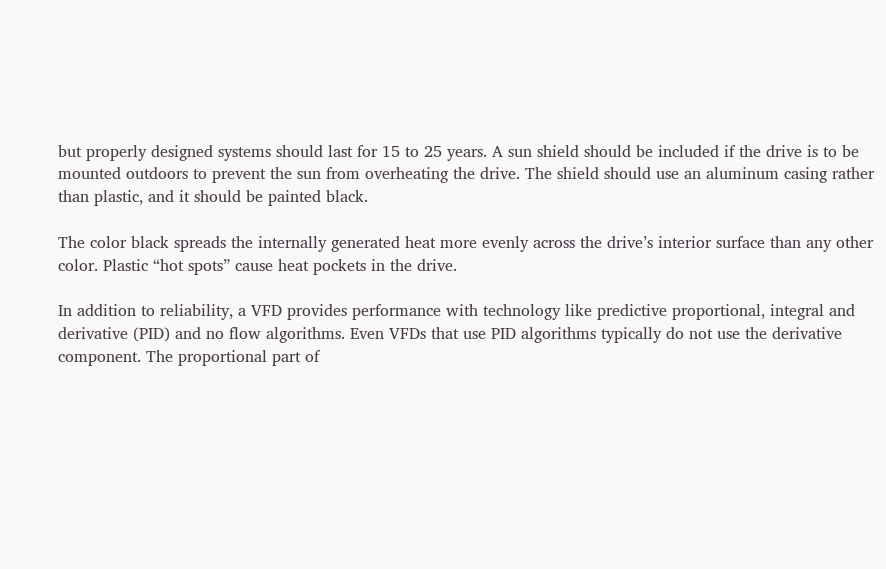but properly designed systems should last for 15 to 25 years. A sun shield should be included if the drive is to be mounted outdoors to prevent the sun from overheating the drive. The shield should use an aluminum casing rather than plastic, and it should be painted black.

The color black spreads the internally generated heat more evenly across the drive’s interior surface than any other color. Plastic “hot spots” cause heat pockets in the drive.

In addition to reliability, a VFD provides performance with technology like predictive proportional, integral and derivative (PID) and no flow algorithms. Even VFDs that use PID algorithms typically do not use the derivative component. The proportional part of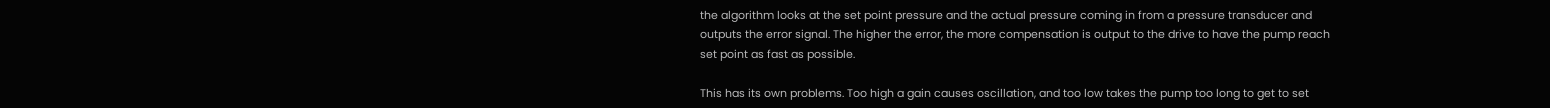the algorithm looks at the set point pressure and the actual pressure coming in from a pressure transducer and outputs the error signal. The higher the error, the more compensation is output to the drive to have the pump reach set point as fast as possible.

This has its own problems. Too high a gain causes oscillation, and too low takes the pump too long to get to set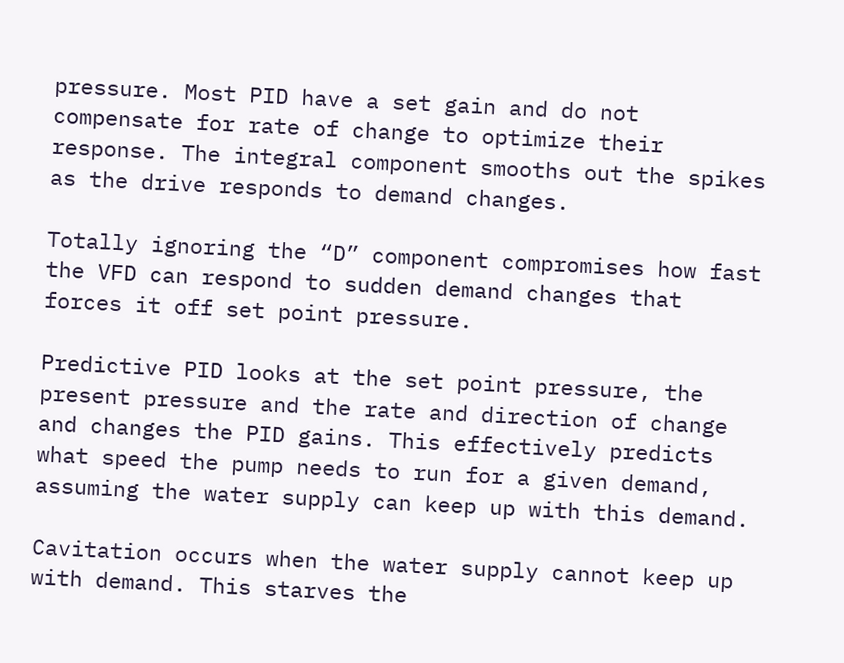pressure. Most PID have a set gain and do not compensate for rate of change to optimize their response. The integral component smooths out the spikes as the drive responds to demand changes.

Totally ignoring the “D” component compromises how fast the VFD can respond to sudden demand changes that forces it off set point pressure.

Predictive PID looks at the set point pressure, the present pressure and the rate and direction of change and changes the PID gains. This effectively predicts what speed the pump needs to run for a given demand, assuming the water supply can keep up with this demand.

Cavitation occurs when the water supply cannot keep up with demand. This starves the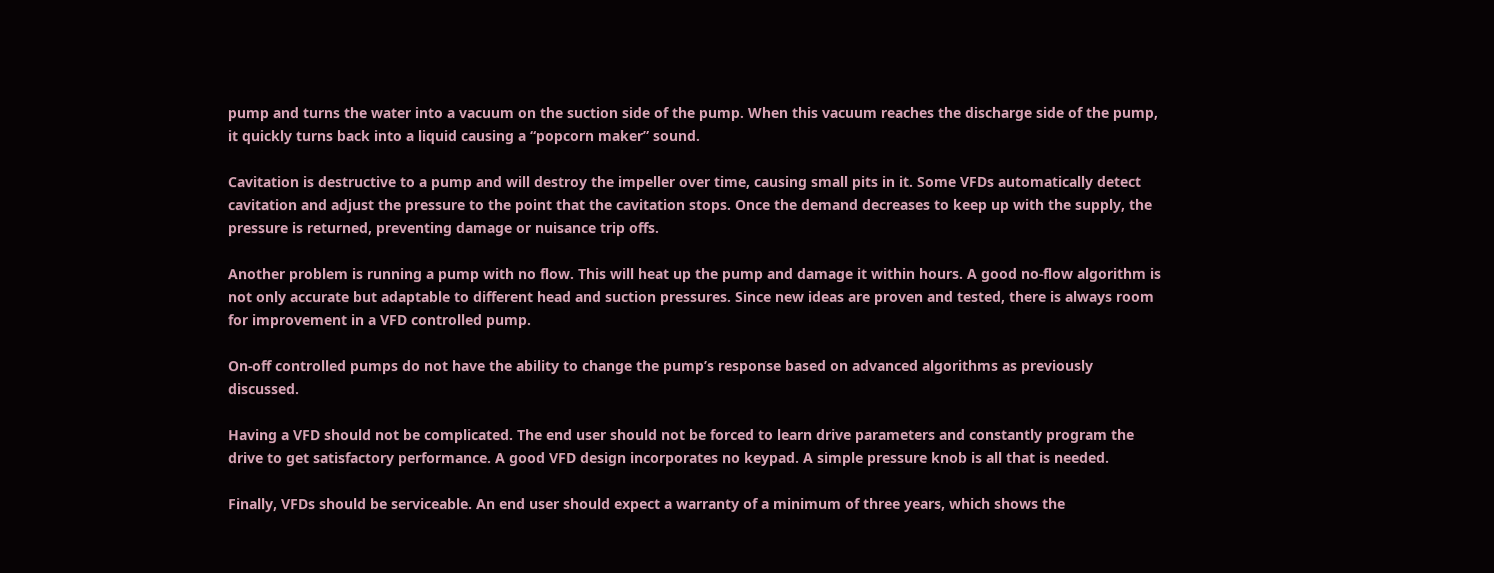pump and turns the water into a vacuum on the suction side of the pump. When this vacuum reaches the discharge side of the pump, it quickly turns back into a liquid causing a “popcorn maker” sound.

Cavitation is destructive to a pump and will destroy the impeller over time, causing small pits in it. Some VFDs automatically detect cavitation and adjust the pressure to the point that the cavitation stops. Once the demand decreases to keep up with the supply, the pressure is returned, preventing damage or nuisance trip offs.

Another problem is running a pump with no flow. This will heat up the pump and damage it within hours. A good no-flow algorithm is not only accurate but adaptable to different head and suction pressures. Since new ideas are proven and tested, there is always room for improvement in a VFD controlled pump.

On-off controlled pumps do not have the ability to change the pump’s response based on advanced algorithms as previously discussed.

Having a VFD should not be complicated. The end user should not be forced to learn drive parameters and constantly program the drive to get satisfactory performance. A good VFD design incorporates no keypad. A simple pressure knob is all that is needed.

Finally, VFDs should be serviceable. An end user should expect a warranty of a minimum of three years, which shows the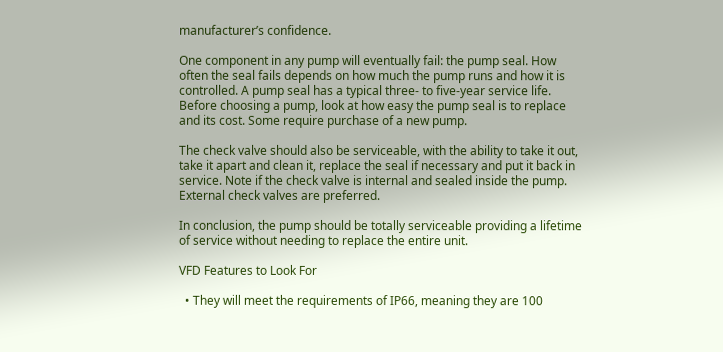manufacturer’s confidence.

One component in any pump will eventually fail: the pump seal. How often the seal fails depends on how much the pump runs and how it is controlled. A pump seal has a typical three- to five-year service life. Before choosing a pump, look at how easy the pump seal is to replace and its cost. Some require purchase of a new pump.

The check valve should also be serviceable, with the ability to take it out, take it apart and clean it, replace the seal if necessary and put it back in service. Note if the check valve is internal and sealed inside the pump. External check valves are preferred.

In conclusion, the pump should be totally serviceable providing a lifetime of service without needing to replace the entire unit.

VFD Features to Look For

  • They will meet the requirements of IP66, meaning they are 100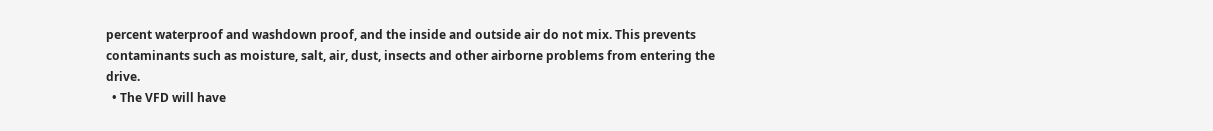percent waterproof and washdown proof, and the inside and outside air do not mix. This prevents contaminants such as moisture, salt, air, dust, insects and other airborne problems from entering the drive.
  • The VFD will have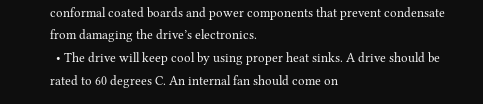conformal coated boards and power components that prevent condensate from damaging the drive’s electronics.
  • The drive will keep cool by using proper heat sinks. A drive should be rated to 60 degrees C. An internal fan should come on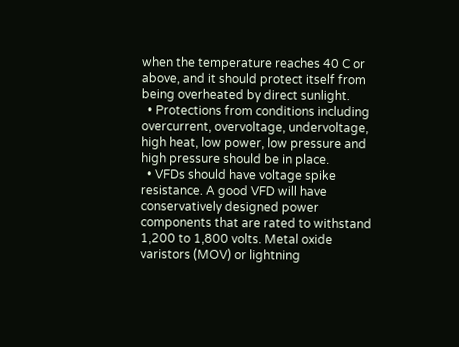when the temperature reaches 40 C or above, and it should protect itself from being overheated by direct sunlight.
  • Protections from conditions including overcurrent, overvoltage, undervoltage, high heat, low power, low pressure and high pressure should be in place.
  • VFDs should have voltage spike resistance. A good VFD will have conservatively designed power components that are rated to withstand 1,200 to 1,800 volts. Metal oxide varistors (MOV) or lightning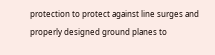protection to protect against line surges and properly designed ground planes to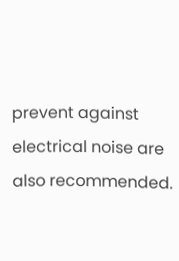prevent against electrical noise are also recommended.